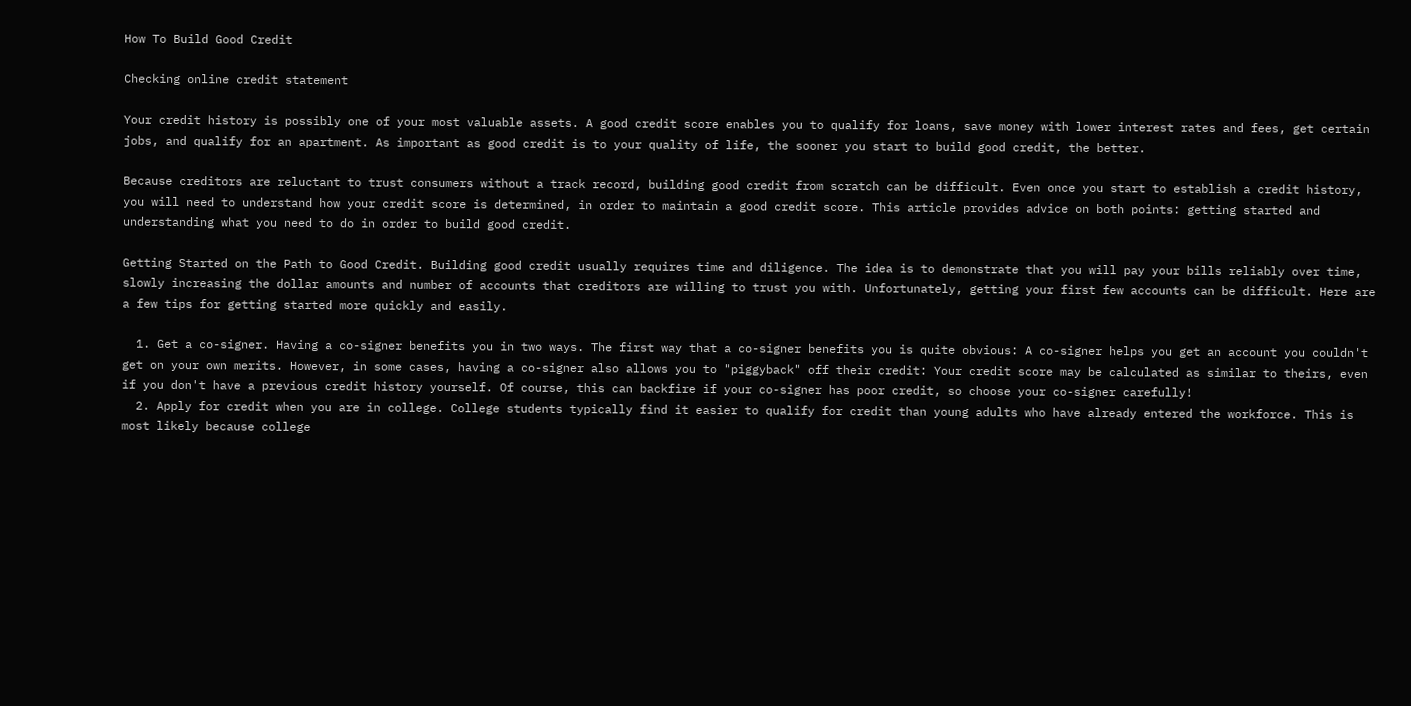How To Build Good Credit

Checking online credit statement

Your credit history is possibly one of your most valuable assets. A good credit score enables you to qualify for loans, save money with lower interest rates and fees, get certain jobs, and qualify for an apartment. As important as good credit is to your quality of life, the sooner you start to build good credit, the better.

Because creditors are reluctant to trust consumers without a track record, building good credit from scratch can be difficult. Even once you start to establish a credit history, you will need to understand how your credit score is determined, in order to maintain a good credit score. This article provides advice on both points: getting started and understanding what you need to do in order to build good credit.

Getting Started on the Path to Good Credit. Building good credit usually requires time and diligence. The idea is to demonstrate that you will pay your bills reliably over time, slowly increasing the dollar amounts and number of accounts that creditors are willing to trust you with. Unfortunately, getting your first few accounts can be difficult. Here are a few tips for getting started more quickly and easily.

  1. Get a co-signer. Having a co-signer benefits you in two ways. The first way that a co-signer benefits you is quite obvious: A co-signer helps you get an account you couldn't get on your own merits. However, in some cases, having a co-signer also allows you to "piggyback" off their credit: Your credit score may be calculated as similar to theirs, even if you don't have a previous credit history yourself. Of course, this can backfire if your co-signer has poor credit, so choose your co-signer carefully!
  2. Apply for credit when you are in college. College students typically find it easier to qualify for credit than young adults who have already entered the workforce. This is most likely because college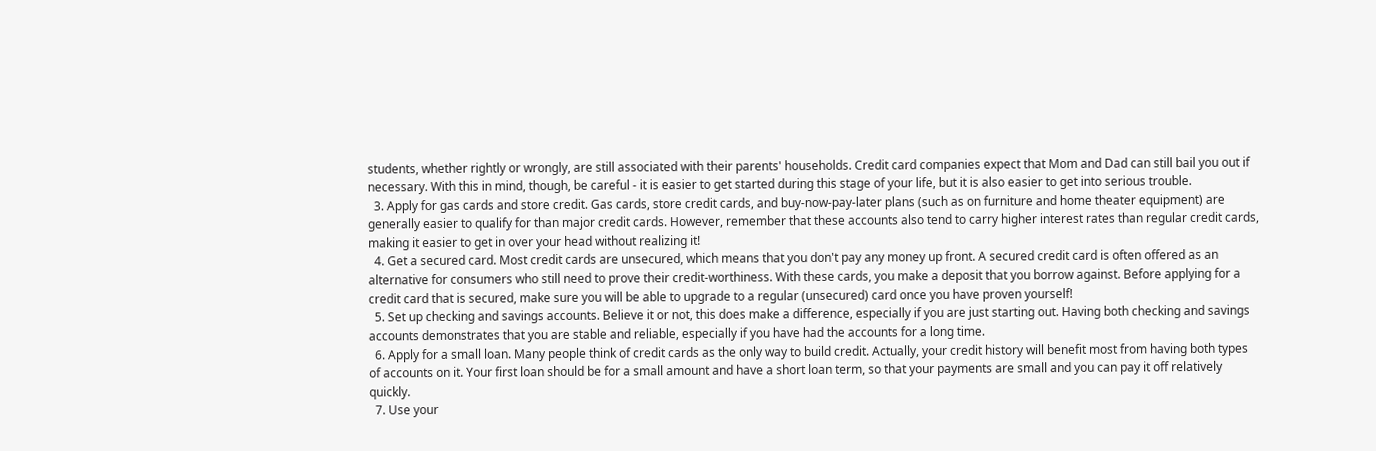students, whether rightly or wrongly, are still associated with their parents' households. Credit card companies expect that Mom and Dad can still bail you out if necessary. With this in mind, though, be careful - it is easier to get started during this stage of your life, but it is also easier to get into serious trouble.
  3. Apply for gas cards and store credit. Gas cards, store credit cards, and buy-now-pay-later plans (such as on furniture and home theater equipment) are generally easier to qualify for than major credit cards. However, remember that these accounts also tend to carry higher interest rates than regular credit cards, making it easier to get in over your head without realizing it!
  4. Get a secured card. Most credit cards are unsecured, which means that you don't pay any money up front. A secured credit card is often offered as an alternative for consumers who still need to prove their credit-worthiness. With these cards, you make a deposit that you borrow against. Before applying for a credit card that is secured, make sure you will be able to upgrade to a regular (unsecured) card once you have proven yourself!
  5. Set up checking and savings accounts. Believe it or not, this does make a difference, especially if you are just starting out. Having both checking and savings accounts demonstrates that you are stable and reliable, especially if you have had the accounts for a long time.
  6. Apply for a small loan. Many people think of credit cards as the only way to build credit. Actually, your credit history will benefit most from having both types of accounts on it. Your first loan should be for a small amount and have a short loan term, so that your payments are small and you can pay it off relatively quickly.
  7. Use your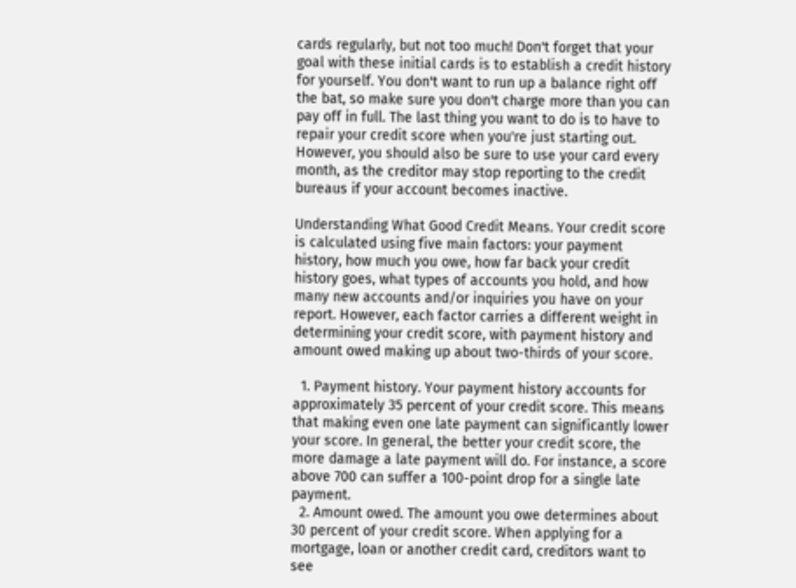cards regularly, but not too much! Don't forget that your goal with these initial cards is to establish a credit history for yourself. You don't want to run up a balance right off the bat, so make sure you don't charge more than you can pay off in full. The last thing you want to do is to have to repair your credit score when you're just starting out. However, you should also be sure to use your card every month, as the creditor may stop reporting to the credit bureaus if your account becomes inactive.

Understanding What Good Credit Means. Your credit score is calculated using five main factors: your payment history, how much you owe, how far back your credit history goes, what types of accounts you hold, and how many new accounts and/or inquiries you have on your report. However, each factor carries a different weight in determining your credit score, with payment history and amount owed making up about two-thirds of your score.

  1. Payment history. Your payment history accounts for approximately 35 percent of your credit score. This means that making even one late payment can significantly lower your score. In general, the better your credit score, the more damage a late payment will do. For instance, a score above 700 can suffer a 100-point drop for a single late payment.
  2. Amount owed. The amount you owe determines about 30 percent of your credit score. When applying for a mortgage, loan or another credit card, creditors want to see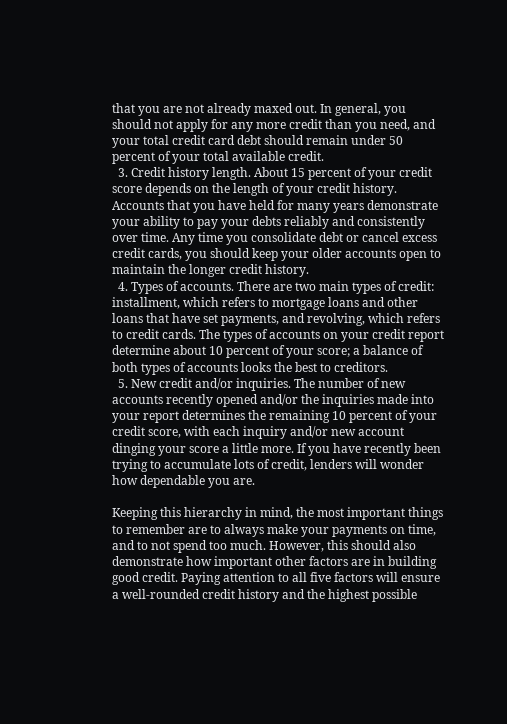that you are not already maxed out. In general, you should not apply for any more credit than you need, and your total credit card debt should remain under 50 percent of your total available credit.
  3. Credit history length. About 15 percent of your credit score depends on the length of your credit history. Accounts that you have held for many years demonstrate your ability to pay your debts reliably and consistently over time. Any time you consolidate debt or cancel excess credit cards, you should keep your older accounts open to maintain the longer credit history.
  4. Types of accounts. There are two main types of credit: installment, which refers to mortgage loans and other loans that have set payments, and revolving, which refers to credit cards. The types of accounts on your credit report determine about 10 percent of your score; a balance of both types of accounts looks the best to creditors.
  5. New credit and/or inquiries. The number of new accounts recently opened and/or the inquiries made into your report determines the remaining 10 percent of your credit score, with each inquiry and/or new account dinging your score a little more. If you have recently been trying to accumulate lots of credit, lenders will wonder how dependable you are.

Keeping this hierarchy in mind, the most important things to remember are to always make your payments on time, and to not spend too much. However, this should also demonstrate how important other factors are in building good credit. Paying attention to all five factors will ensure a well-rounded credit history and the highest possible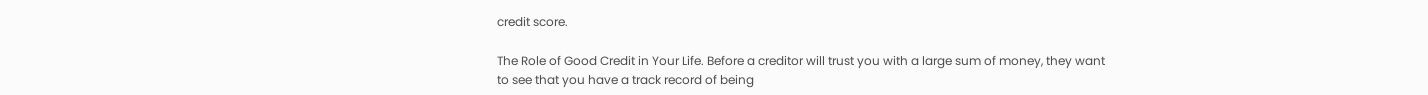credit score.

The Role of Good Credit in Your Life. Before a creditor will trust you with a large sum of money, they want to see that you have a track record of being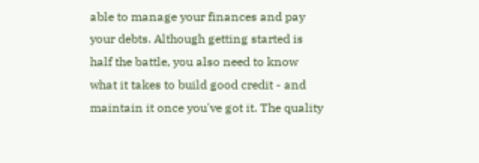able to manage your finances and pay your debts. Although getting started is half the battle, you also need to know what it takes to build good credit - and maintain it once you've got it. The quality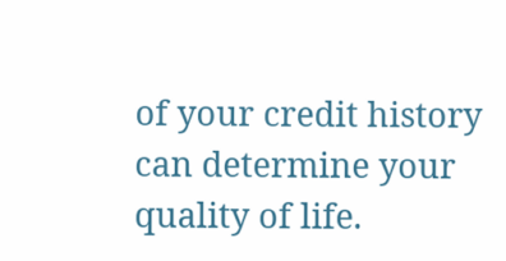of your credit history can determine your quality of life.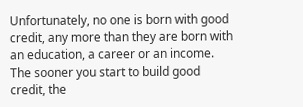Unfortunately, no one is born with good credit, any more than they are born with an education, a career or an income. The sooner you start to build good credit, the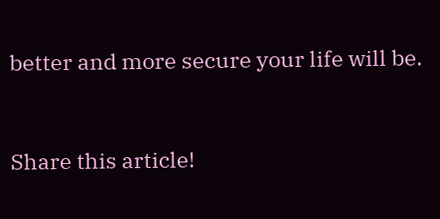better and more secure your life will be.


Share this article!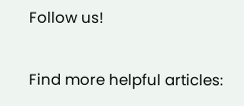Follow us!

Find more helpful articles: